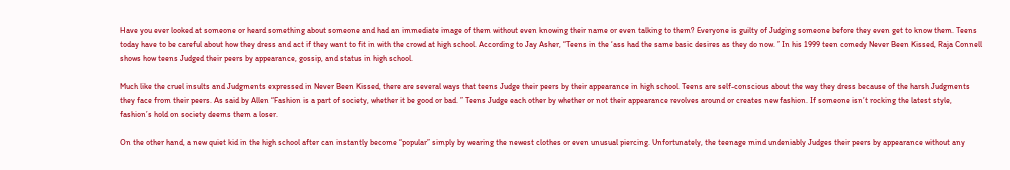Have you ever looked at someone or heard something about someone and had an immediate image of them without even knowing their name or even talking to them? Everyone is guilty of Judging someone before they even get to know them. Teens today have to be careful about how they dress and act if they want to fit in with the crowd at high school. According to Jay Asher, “Teens in the ‘ass had the same basic desires as they do now. ” In his 1999 teen comedy Never Been Kissed, Raja Connell shows how teens Judged their peers by appearance, gossip, and status in high school.

Much like the cruel insults and Judgments expressed in Never Been Kissed, there are several ways that teens Judge their peers by their appearance in high school. Teens are self-conscious about the way they dress because of the harsh Judgments they face from their peers. As said by Allen “Fashion is a part of society, whether it be good or bad. ” Teens Judge each other by whether or not their appearance revolves around or creates new fashion. If someone isn’t rocking the latest style, fashion’s hold on society deems them a loser.

On the other hand, a new quiet kid in the high school after can instantly become “popular” simply by wearing the newest clothes or even unusual piercing. Unfortunately, the teenage mind undeniably Judges their peers by appearance without any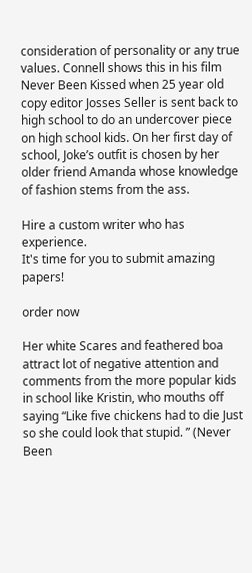consideration of personality or any true values. Connell shows this in his film Never Been Kissed when 25 year old copy editor Josses Seller is sent back to high school to do an undercover piece on high school kids. On her first day of school, Joke’s outfit is chosen by her older friend Amanda whose knowledge of fashion stems from the ass.

Hire a custom writer who has experience.
It's time for you to submit amazing papers!

order now

Her white Scares and feathered boa attract lot of negative attention and comments from the more popular kids in school like Kristin, who mouths off saying “Like five chickens had to die Just so she could look that stupid. ” (Never Been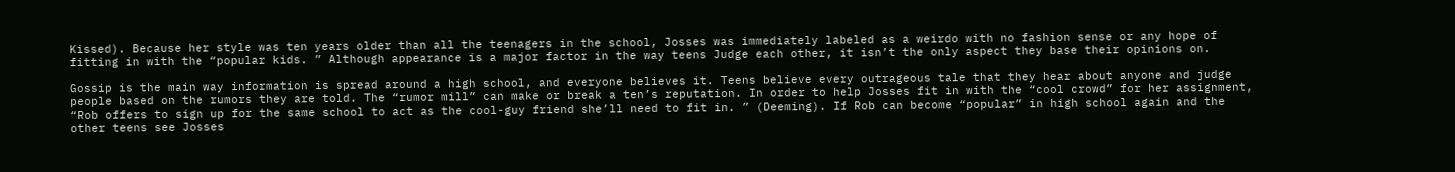Kissed). Because her style was ten years older than all the teenagers in the school, Josses was immediately labeled as a weirdo with no fashion sense or any hope of fitting in with the “popular kids. ” Although appearance is a major factor in the way teens Judge each other, it isn’t the only aspect they base their opinions on.

Gossip is the main way information is spread around a high school, and everyone believes it. Teens believe every outrageous tale that they hear about anyone and judge people based on the rumors they are told. The “rumor mill” can make or break a ten’s reputation. In order to help Josses fit in with the “cool crowd” for her assignment, “Rob offers to sign up for the same school to act as the cool-guy friend she’ll need to fit in. ” (Deeming). If Rob can become “popular” in high school again and the other teens see Josses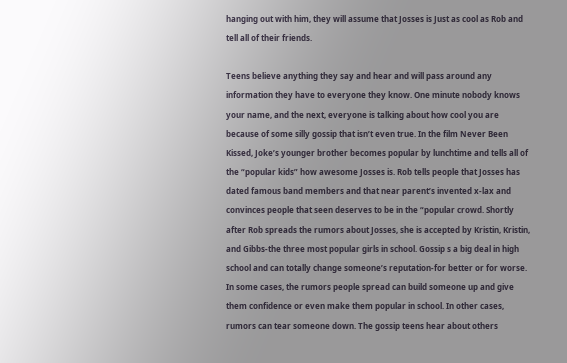hanging out with him, they will assume that Josses is Just as cool as Rob and tell all of their friends.

Teens believe anything they say and hear and will pass around any information they have to everyone they know. One minute nobody knows your name, and the next, everyone is talking about how cool you are because of some silly gossip that isn’t even true. In the film Never Been Kissed, Joke’s younger brother becomes popular by lunchtime and tells all of the “popular kids” how awesome Josses is. Rob tells people that Josses has dated famous band members and that near parent’s invented x-lax and convinces people that seen deserves to be in the “popular crowd. Shortly after Rob spreads the rumors about Josses, she is accepted by Kristin, Kristin, and Gibbs-the three most popular girls in school. Gossip s a big deal in high school and can totally change someone’s reputation-for better or for worse. In some cases, the rumors people spread can build someone up and give them confidence or even make them popular in school. In other cases, rumors can tear someone down. The gossip teens hear about others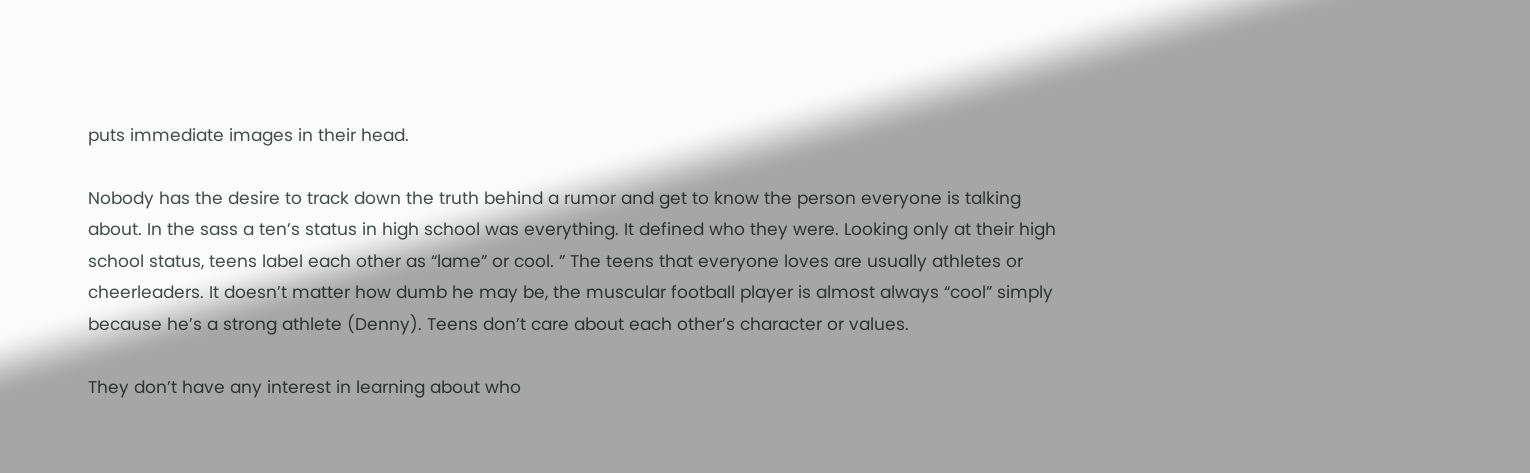puts immediate images in their head.

Nobody has the desire to track down the truth behind a rumor and get to know the person everyone is talking about. In the sass a ten’s status in high school was everything. It defined who they were. Looking only at their high school status, teens label each other as “lame” or cool. ” The teens that everyone loves are usually athletes or cheerleaders. It doesn’t matter how dumb he may be, the muscular football player is almost always “cool” simply because he’s a strong athlete (Denny). Teens don’t care about each other’s character or values.

They don’t have any interest in learning about who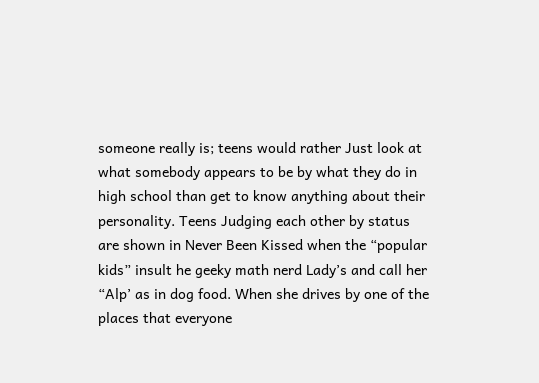someone really is; teens would rather Just look at what somebody appears to be by what they do in high school than get to know anything about their personality. Teens Judging each other by status are shown in Never Been Kissed when the “popular kids” insult he geeky math nerd Lady’s and call her “Alp’ as in dog food. When she drives by one of the places that everyone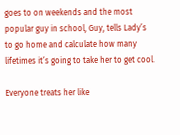goes to on weekends and the most popular guy in school, Guy, tells Lady’s to go home and calculate how many lifetimes it’s going to take her to get cool.

Everyone treats her like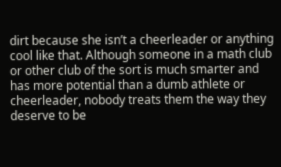dirt because she isn’t a cheerleader or anything cool like that. Although someone in a math club or other club of the sort is much smarter and has more potential than a dumb athlete or cheerleader, nobody treats them the way they deserve to be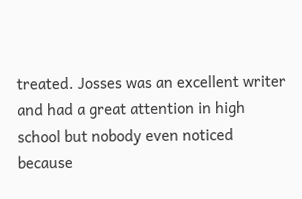treated. Josses was an excellent writer and had a great attention in high school but nobody even noticed because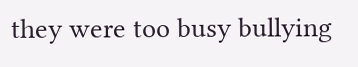they were too busy bullying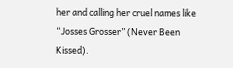her and calling her cruel names like “Josses Grosser” (Never Been Kissed).